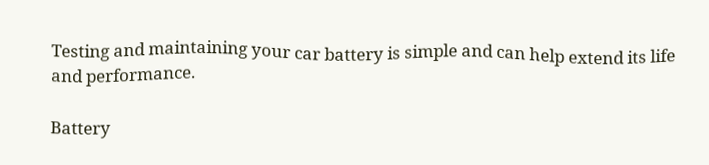Testing and maintaining your car battery is simple and can help extend its life and performance.

Battery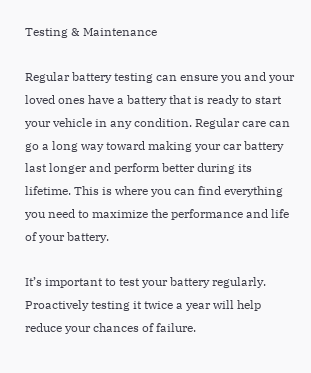Testing & Maintenance

Regular battery testing can ensure you and your loved ones have a battery that is ready to start your vehicle in any condition. Regular care can go a long way toward making your car battery last longer and perform better during its lifetime. This is where you can find everything you need to maximize the performance and life of your battery.

It’s important to test your battery regularly. Proactively testing it twice a year will help reduce your chances of failure.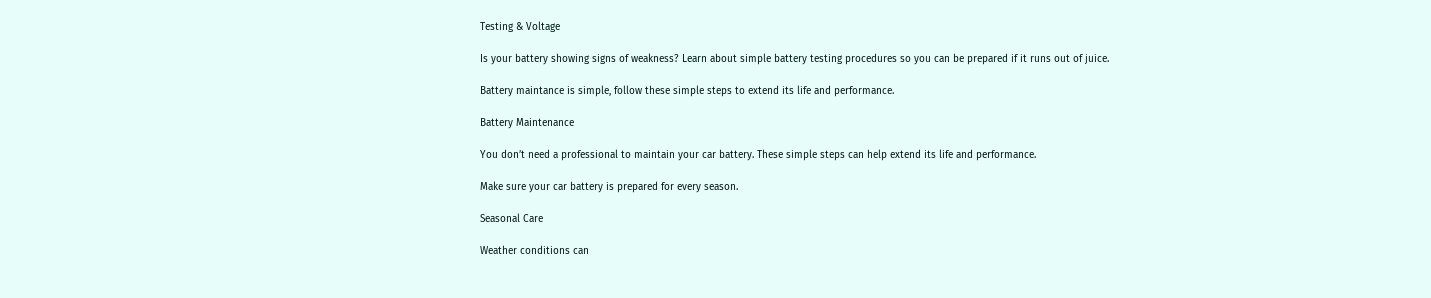Testing & Voltage

Is your battery showing signs of weakness? Learn about simple battery testing procedures so you can be prepared if it runs out of juice.

Battery maintance is simple, follow these simple steps to extend its life and performance.

Battery Maintenance

You don’t need a professional to maintain your car battery. These simple steps can help extend its life and performance.

Make sure your car battery is prepared for every season.

Seasonal Care

Weather conditions can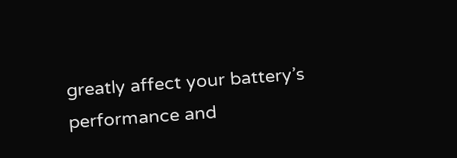greatly affect your battery’s performance and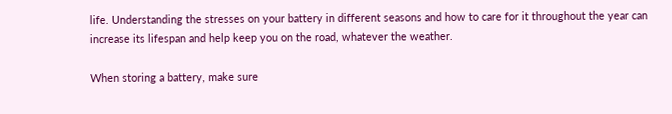life. Understanding the stresses on your battery in different seasons and how to care for it throughout the year can increase its lifespan and help keep you on the road, whatever the weather.

When storing a battery, make sure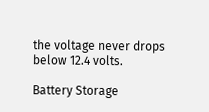the voltage never drops below 12.4 volts.

Battery Storage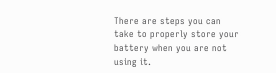There are steps you can take to properly store your battery when you are not using it.